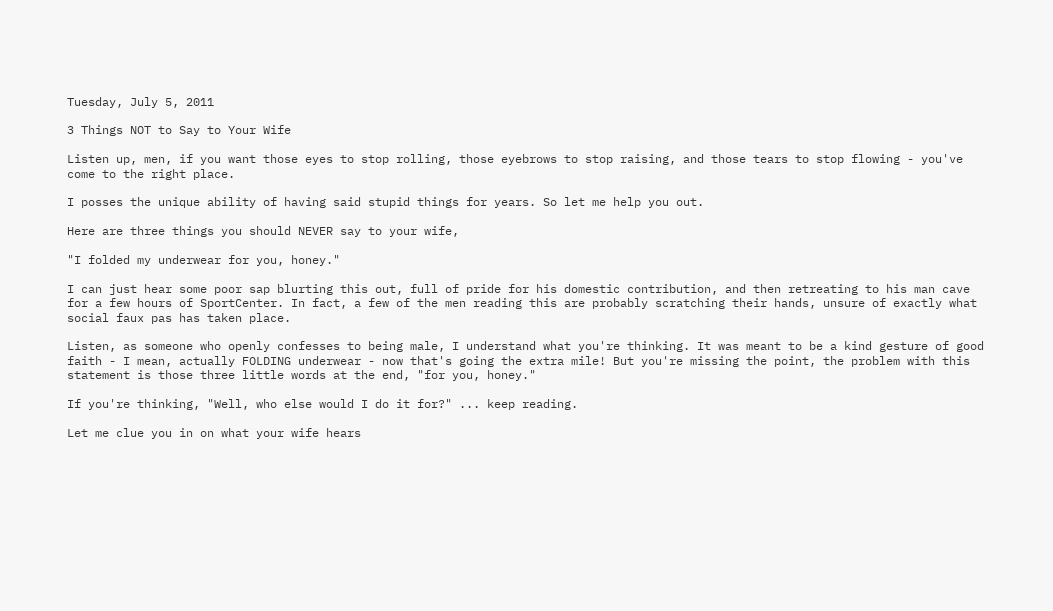Tuesday, July 5, 2011

3 Things NOT to Say to Your Wife

Listen up, men, if you want those eyes to stop rolling, those eyebrows to stop raising, and those tears to stop flowing - you've come to the right place.

I posses the unique ability of having said stupid things for years. So let me help you out.

Here are three things you should NEVER say to your wife,

"I folded my underwear for you, honey."

I can just hear some poor sap blurting this out, full of pride for his domestic contribution, and then retreating to his man cave for a few hours of SportCenter. In fact, a few of the men reading this are probably scratching their hands, unsure of exactly what social faux pas has taken place.

Listen, as someone who openly confesses to being male, I understand what you're thinking. It was meant to be a kind gesture of good faith - I mean, actually FOLDING underwear - now that's going the extra mile! But you're missing the point, the problem with this statement is those three little words at the end, "for you, honey."

If you're thinking, "Well, who else would I do it for?" ... keep reading.

Let me clue you in on what your wife hears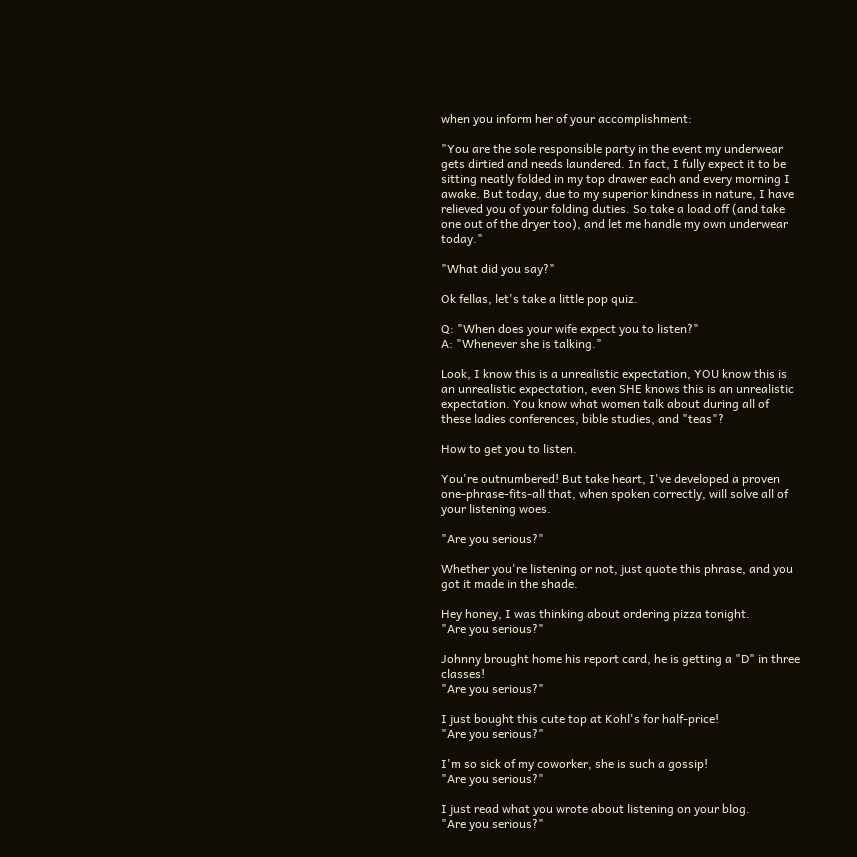when you inform her of your accomplishment:

"You are the sole responsible party in the event my underwear gets dirtied and needs laundered. In fact, I fully expect it to be sitting neatly folded in my top drawer each and every morning I awake. But today, due to my superior kindness in nature, I have relieved you of your folding duties. So take a load off (and take one out of the dryer too), and let me handle my own underwear today."

"What did you say?"

Ok fellas, let's take a little pop quiz.

Q: "When does your wife expect you to listen?"
A: "Whenever she is talking."

Look, I know this is a unrealistic expectation, YOU know this is an unrealistic expectation, even SHE knows this is an unrealistic expectation. You know what women talk about during all of these ladies conferences, bible studies, and "teas"?

How to get you to listen.

You're outnumbered! But take heart, I've developed a proven one-phrase-fits-all that, when spoken correctly, will solve all of your listening woes.

"Are you serious?"

Whether you're listening or not, just quote this phrase, and you got it made in the shade.

Hey honey, I was thinking about ordering pizza tonight.
"Are you serious?"

Johnny brought home his report card, he is getting a "D" in three classes!
"Are you serious?"

I just bought this cute top at Kohl's for half-price!
"Are you serious?"

I'm so sick of my coworker, she is such a gossip!
"Are you serious?"

I just read what you wrote about listening on your blog.
"Are you serious?"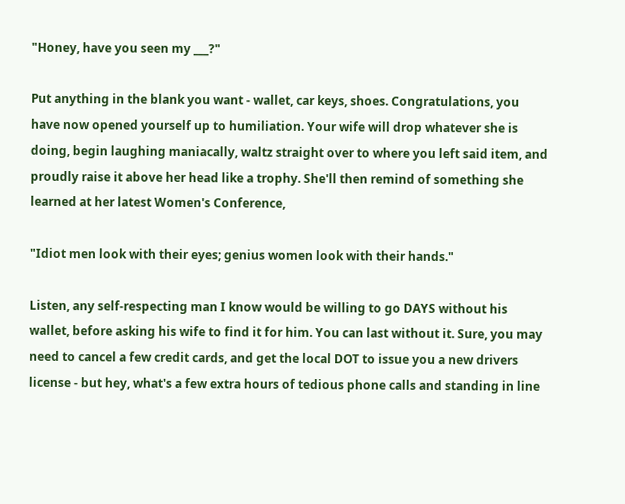"Honey, have you seen my ___?"

Put anything in the blank you want - wallet, car keys, shoes. Congratulations, you have now opened yourself up to humiliation. Your wife will drop whatever she is doing, begin laughing maniacally, waltz straight over to where you left said item, and proudly raise it above her head like a trophy. She'll then remind of something she learned at her latest Women's Conference,

"Idiot men look with their eyes; genius women look with their hands."

Listen, any self-respecting man I know would be willing to go DAYS without his wallet, before asking his wife to find it for him. You can last without it. Sure, you may need to cancel a few credit cards, and get the local DOT to issue you a new drivers license - but hey, what's a few extra hours of tedious phone calls and standing in line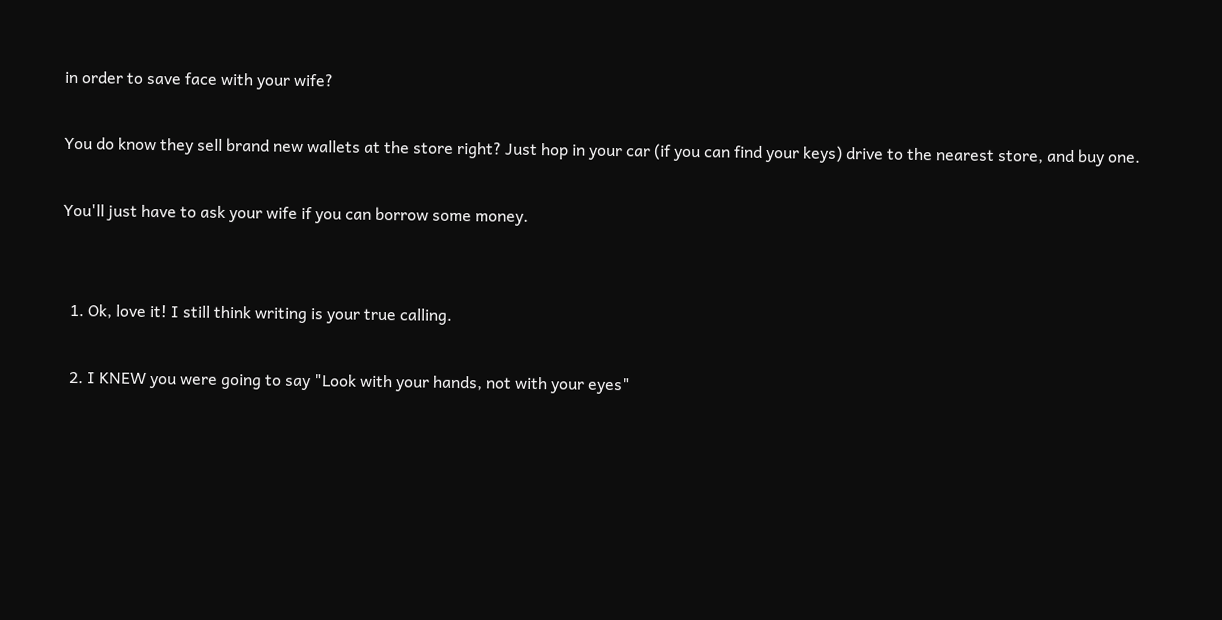in order to save face with your wife?

You do know they sell brand new wallets at the store right? Just hop in your car (if you can find your keys) drive to the nearest store, and buy one.

You'll just have to ask your wife if you can borrow some money.


  1. Ok, love it! I still think writing is your true calling.

  2. I KNEW you were going to say "Look with your hands, not with your eyes"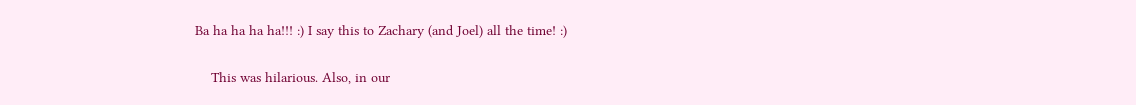Ba ha ha ha ha!!! :) I say this to Zachary (and Joel) all the time! :)

    This was hilarious. Also, in our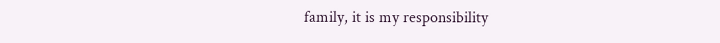family, it is my responsibility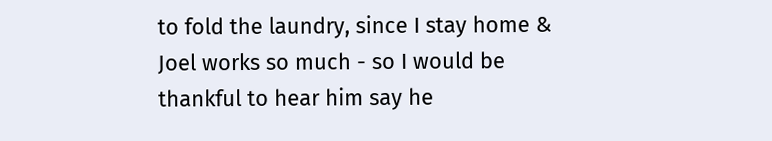to fold the laundry, since I stay home & Joel works so much - so I would be thankful to hear him say he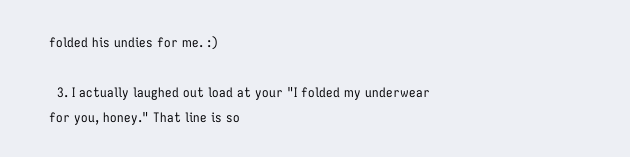folded his undies for me. :)

  3. I actually laughed out load at your "I folded my underwear for you, honey." That line is so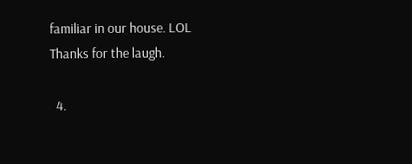familiar in our house. LOL Thanks for the laugh.

  4.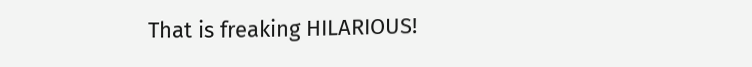That is freaking HILARIOUS!